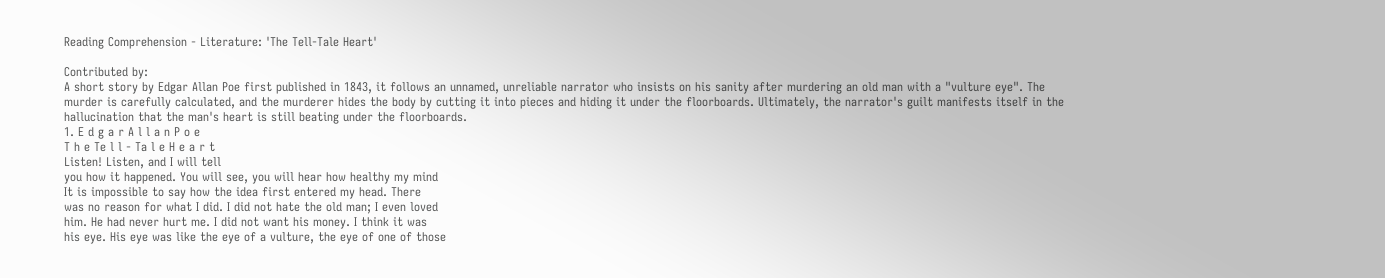Reading Comprehension - Literature: 'The Tell-Tale Heart'

Contributed by:
A short story by Edgar Allan Poe first published in 1843, it follows an unnamed, unreliable narrator who insists on his sanity after murdering an old man with a "vulture eye". The murder is carefully calculated, and the murderer hides the body by cutting it into pieces and hiding it under the floorboards. Ultimately, the narrator's guilt manifests itself in the hallucination that the man's heart is still beating under the floorboards.
1. E d g a r A l l a n P o e
T h e Te l l - Ta l e H e a r t
Listen! Listen, and I will tell
you how it happened. You will see, you will hear how healthy my mind
It is impossible to say how the idea first entered my head. There
was no reason for what I did. I did not hate the old man; I even loved
him. He had never hurt me. I did not want his money. I think it was
his eye. His eye was like the eye of a vulture, the eye of one of those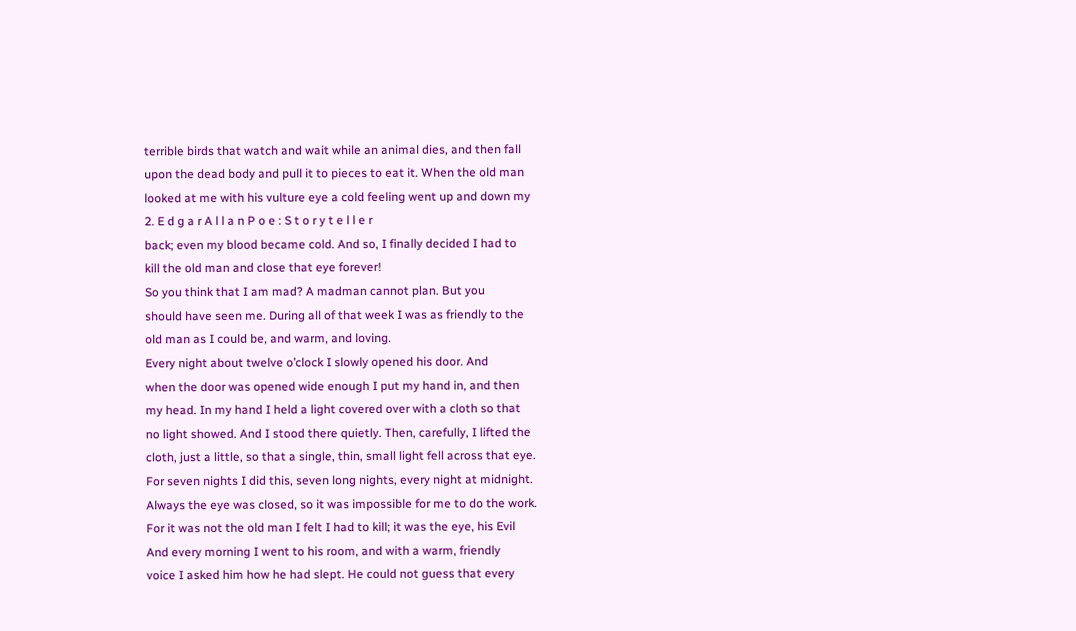terrible birds that watch and wait while an animal dies, and then fall
upon the dead body and pull it to pieces to eat it. When the old man
looked at me with his vulture eye a cold feeling went up and down my
2. E d g a r A l l a n P o e : S t o r y t e l l e r
back; even my blood became cold. And so, I finally decided I had to
kill the old man and close that eye forever!
So you think that I am mad? A madman cannot plan. But you
should have seen me. During all of that week I was as friendly to the
old man as I could be, and warm, and loving.
Every night about twelve o’clock I slowly opened his door. And
when the door was opened wide enough I put my hand in, and then
my head. In my hand I held a light covered over with a cloth so that
no light showed. And I stood there quietly. Then, carefully, I lifted the
cloth, just a little, so that a single, thin, small light fell across that eye.
For seven nights I did this, seven long nights, every night at midnight.
Always the eye was closed, so it was impossible for me to do the work.
For it was not the old man I felt I had to kill; it was the eye, his Evil
And every morning I went to his room, and with a warm, friendly
voice I asked him how he had slept. He could not guess that every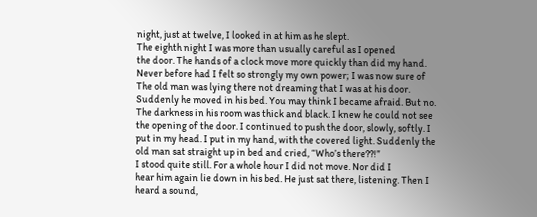night, just at twelve, I looked in at him as he slept.
The eighth night I was more than usually careful as I opened
the door. The hands of a clock move more quickly than did my hand.
Never before had I felt so strongly my own power; I was now sure of
The old man was lying there not dreaming that I was at his door.
Suddenly he moved in his bed. You may think I became afraid. But no.
The darkness in his room was thick and black. I knew he could not see
the opening of the door. I continued to push the door, slowly, softly. I
put in my head. I put in my hand, with the covered light. Suddenly the
old man sat straight up in bed and cried, “Who’s there??!”
I stood quite still. For a whole hour I did not move. Nor did I
hear him again lie down in his bed. He just sat there, listening. Then I
heard a sound,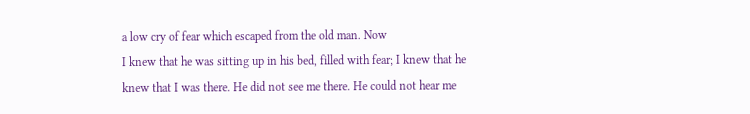a low cry of fear which escaped from the old man. Now
I knew that he was sitting up in his bed, filled with fear; I knew that he
knew that I was there. He did not see me there. He could not hear me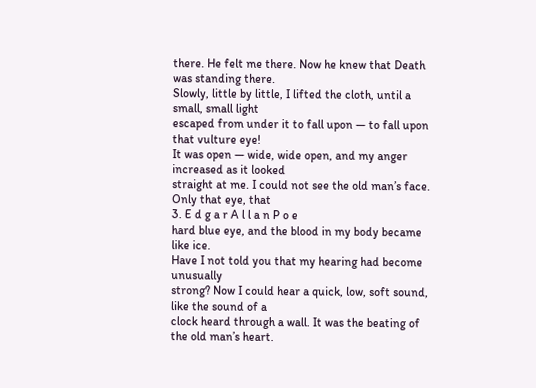there. He felt me there. Now he knew that Death was standing there.
Slowly, little by little, I lifted the cloth, until a small, small light
escaped from under it to fall upon — to fall upon that vulture eye!
It was open — wide, wide open, and my anger increased as it looked
straight at me. I could not see the old man’s face. Only that eye, that
3. E d g a r A l l a n P o e
hard blue eye, and the blood in my body became like ice.
Have I not told you that my hearing had become unusually
strong? Now I could hear a quick, low, soft sound, like the sound of a
clock heard through a wall. It was the beating of the old man’s heart.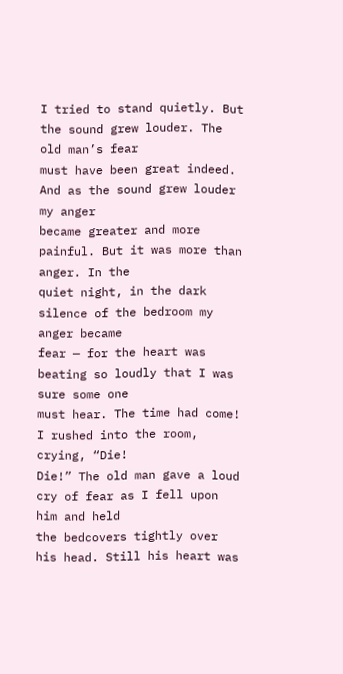I tried to stand quietly. But the sound grew louder. The old man’s fear
must have been great indeed. And as the sound grew louder my anger
became greater and more painful. But it was more than anger. In the
quiet night, in the dark silence of the bedroom my anger became
fear — for the heart was beating so loudly that I was sure some one
must hear. The time had come! I rushed into the room, crying, “Die!
Die!” The old man gave a loud cry of fear as I fell upon him and held
the bedcovers tightly over his head. Still his heart was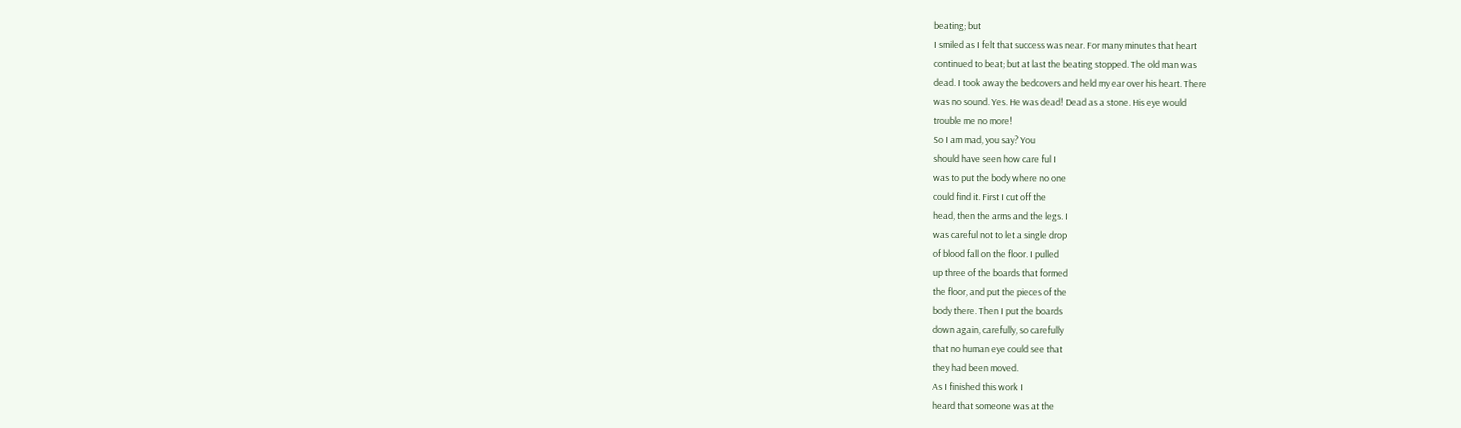beating; but
I smiled as I felt that success was near. For many minutes that heart
continued to beat; but at last the beating stopped. The old man was
dead. I took away the bedcovers and held my ear over his heart. There
was no sound. Yes. He was dead! Dead as a stone. His eye would
trouble me no more!
So I am mad, you say? You
should have seen how care ful I
was to put the body where no one
could find it. First I cut off the
head, then the arms and the legs. I
was careful not to let a single drop
of blood fall on the floor. I pulled
up three of the boards that formed
the floor, and put the pieces of the
body there. Then I put the boards
down again, carefully, so carefully
that no human eye could see that
they had been moved.
As I finished this work I
heard that someone was at the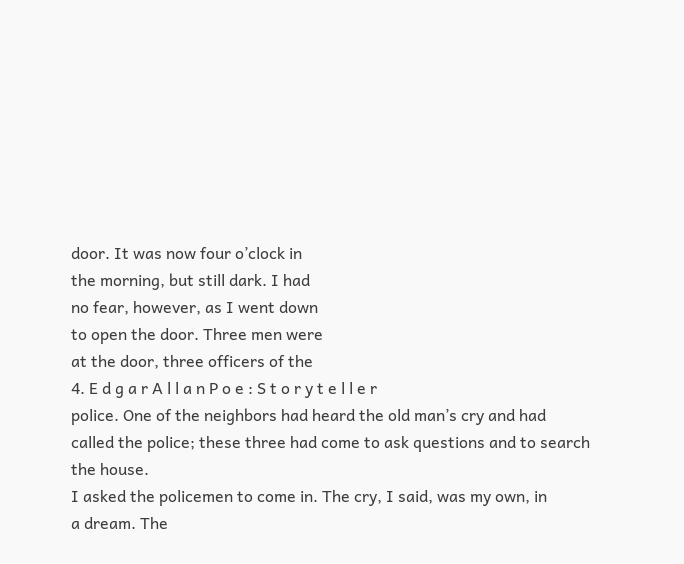door. It was now four o’clock in
the morning, but still dark. I had
no fear, however, as I went down
to open the door. Three men were
at the door, three officers of the
4. E d g a r A l l a n P o e : S t o r y t e l l e r
police. One of the neighbors had heard the old man’s cry and had
called the police; these three had come to ask questions and to search
the house.
I asked the policemen to come in. The cry, I said, was my own, in
a dream. The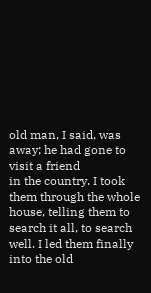old man, I said, was away; he had gone to visit a friend
in the country. I took them through the whole house, telling them to
search it all, to search well. I led them finally into the old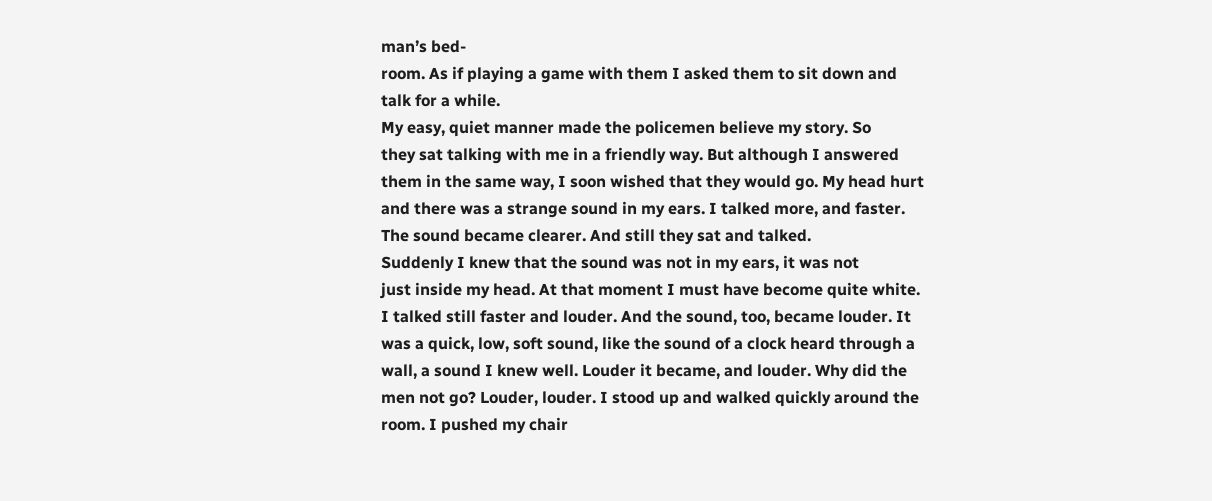man’s bed-
room. As if playing a game with them I asked them to sit down and
talk for a while.
My easy, quiet manner made the policemen believe my story. So
they sat talking with me in a friendly way. But although I answered
them in the same way, I soon wished that they would go. My head hurt
and there was a strange sound in my ears. I talked more, and faster.
The sound became clearer. And still they sat and talked.
Suddenly I knew that the sound was not in my ears, it was not
just inside my head. At that moment I must have become quite white.
I talked still faster and louder. And the sound, too, became louder. It
was a quick, low, soft sound, like the sound of a clock heard through a
wall, a sound I knew well. Louder it became, and louder. Why did the
men not go? Louder, louder. I stood up and walked quickly around the
room. I pushed my chair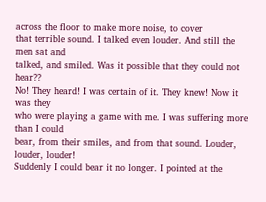across the floor to make more noise, to cover
that terrible sound. I talked even louder. And still the men sat and
talked, and smiled. Was it possible that they could not hear??
No! They heard! I was certain of it. They knew! Now it was they
who were playing a game with me. I was suffering more than I could
bear, from their smiles, and from that sound. Louder, louder, louder!
Suddenly I could bear it no longer. I pointed at the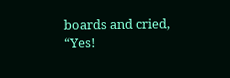boards and cried,
“Yes!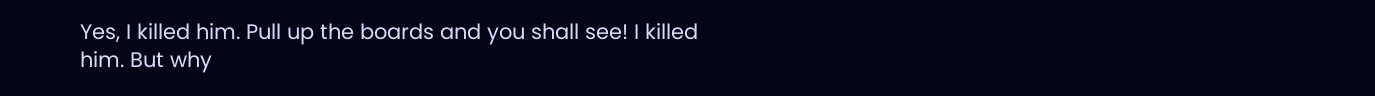Yes, I killed him. Pull up the boards and you shall see! I killed
him. But why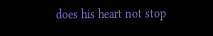does his heart not stop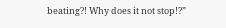beating?! Why does it not stop!?”